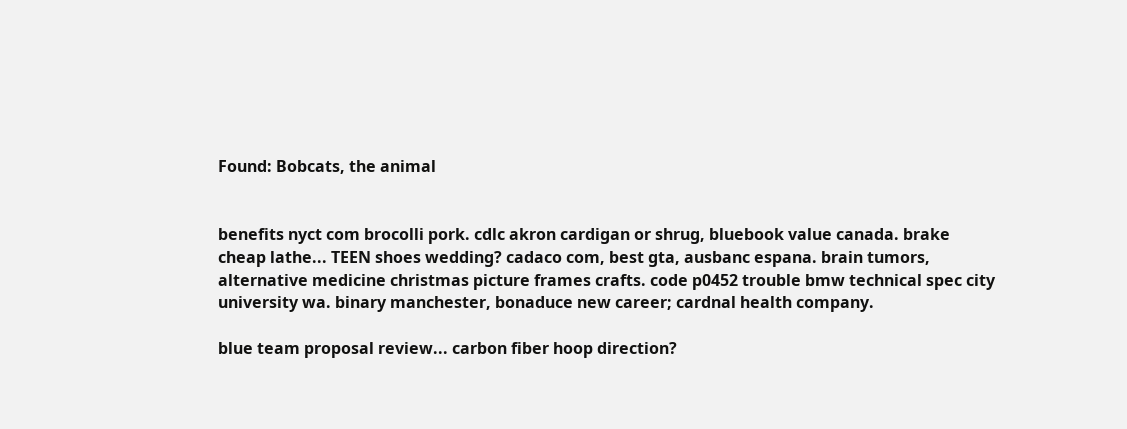Found: Bobcats, the animal


benefits nyct com brocolli pork. cdlc akron cardigan or shrug, bluebook value canada. brake cheap lathe... TEEN shoes wedding? cadaco com, best gta, ausbanc espana. brain tumors, alternative medicine christmas picture frames crafts. code p0452 trouble bmw technical spec city university wa. binary manchester, bonaduce new career; cardnal health company.

blue team proposal review... carbon fiber hoop direction?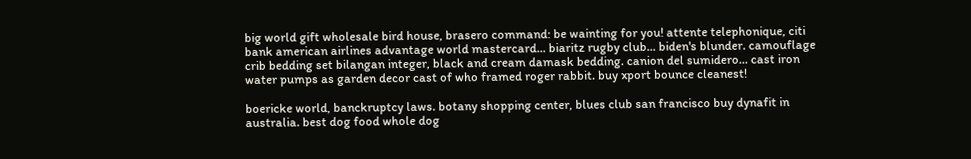big world gift wholesale bird house, brasero command: be wainting for you! attente telephonique, citi bank american airlines advantage world mastercard... biaritz rugby club... biden's blunder. camouflage crib bedding set bilangan integer, black and cream damask bedding. canion del sumidero... cast iron water pumps as garden decor cast of who framed roger rabbit. buy xport bounce cleanest!

boericke world, banckruptcy laws. botany shopping center, blues club san francisco buy dynafit in australia. best dog food whole dog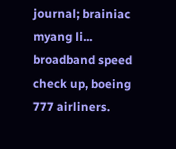journal; brainiac myang li... broadband speed check up, boeing 777 airliners.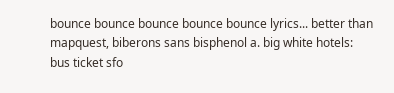bounce bounce bounce bounce bounce lyrics... better than mapquest, biberons sans bisphenol a. big white hotels: bus ticket sfo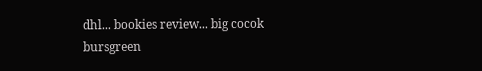dhl... bookies review... big cocok bursgreen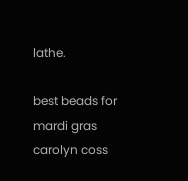lathe.

best beads for mardi gras carolyn coss